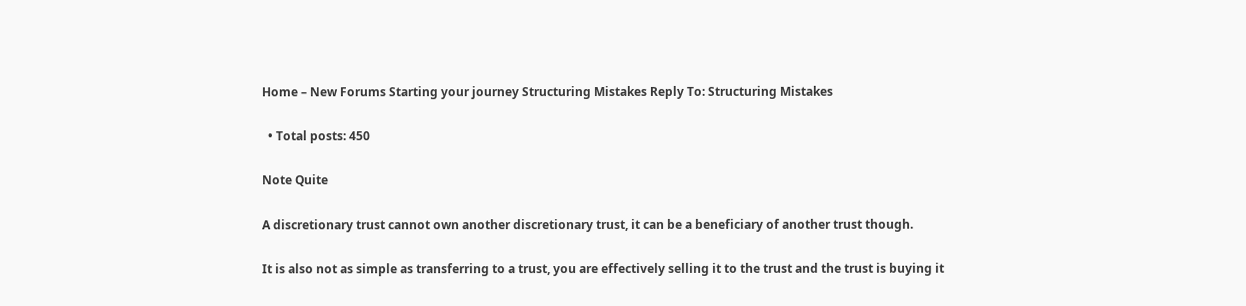Home – New Forums Starting your journey Structuring Mistakes Reply To: Structuring Mistakes

  • Total posts: 450

Note Quite

A discretionary trust cannot own another discretionary trust, it can be a beneficiary of another trust though.

It is also not as simple as transferring to a trust, you are effectively selling it to the trust and the trust is buying it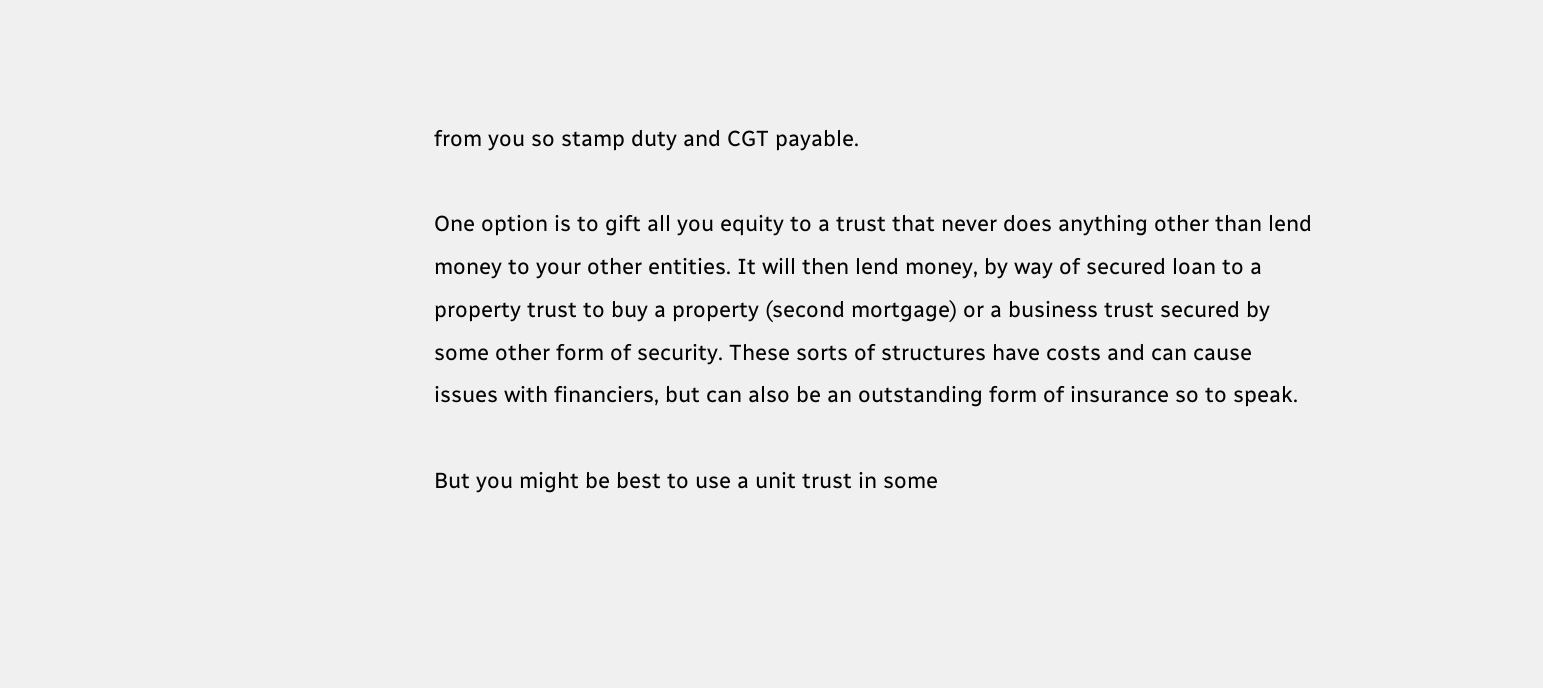from you so stamp duty and CGT payable.

One option is to gift all you equity to a trust that never does anything other than lend money to your other entities. It will then lend money, by way of secured loan to a property trust to buy a property (second mortgage) or a business trust secured by some other form of security. These sorts of structures have costs and can cause issues with financiers, but can also be an outstanding form of insurance so to speak.

But you might be best to use a unit trust in some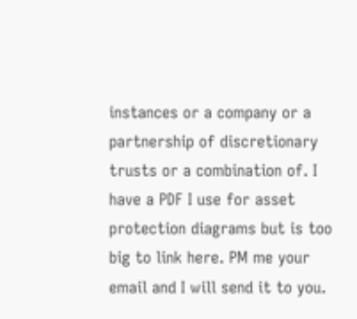instances or a company or a partnership of discretionary trusts or a combination of. I have a PDF I use for asset protection diagrams but is too big to link here. PM me your email and I will send it to you.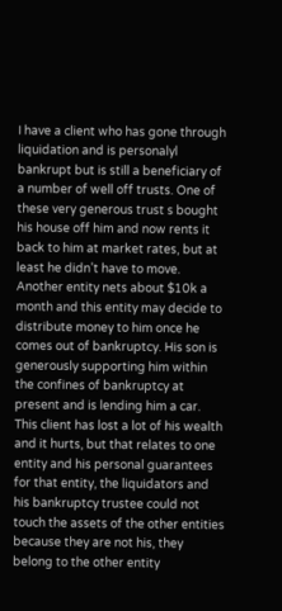I have a client who has gone through liquidation and is personalyl bankrupt but is still a beneficiary of a number of well off trusts. One of these very generous trust s bought his house off him and now rents it back to him at market rates, but at least he didn’t have to move. Another entity nets about $10k a month and this entity may decide to distribute money to him once he comes out of bankruptcy. His son is generously supporting him within the confines of bankruptcy at present and is lending him a car. This client has lost a lot of his wealth and it hurts, but that relates to one entity and his personal guarantees for that entity, the liquidators and his bankruptcy trustee could not touch the assets of the other entities because they are not his, they belong to the other entity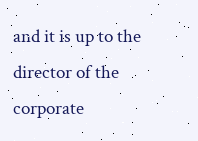and it is up to the director of the corporate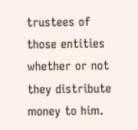trustees of those entities whether or not they distribute money to him.